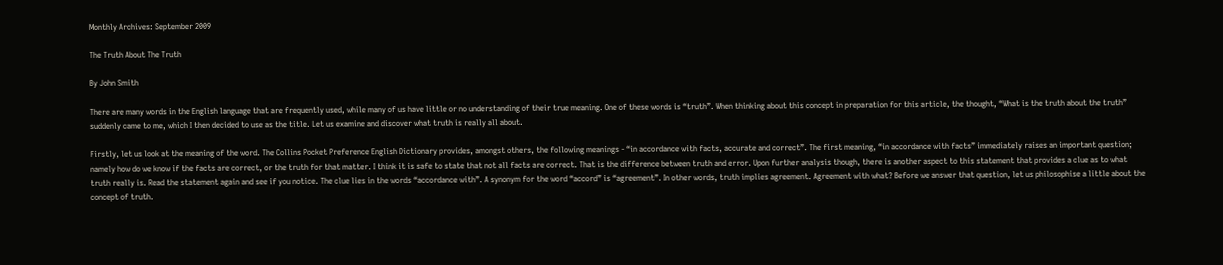Monthly Archives: September 2009

The Truth About The Truth

By John Smith

There are many words in the English language that are frequently used, while many of us have little or no understanding of their true meaning. One of these words is “truth”. When thinking about this concept in preparation for this article, the thought, “What is the truth about the truth” suddenly came to me, which I then decided to use as the title. Let us examine and discover what truth is really all about.

Firstly, let us look at the meaning of the word. The Collins Pocket Preference English Dictionary provides, amongst others, the following meanings - “in accordance with facts, accurate and correct”. The first meaning, “in accordance with facts” immediately raises an important question; namely how do we know if the facts are correct, or the truth for that matter. I think it is safe to state that not all facts are correct. That is the difference between truth and error. Upon further analysis though, there is another aspect to this statement that provides a clue as to what truth really is. Read the statement again and see if you notice. The clue lies in the words “accordance with”. A synonym for the word “accord” is “agreement”. In other words, truth implies agreement. Agreement with what? Before we answer that question, let us philosophise a little about the concept of truth.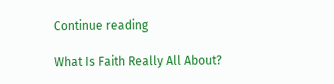Continue reading

What Is Faith Really All About?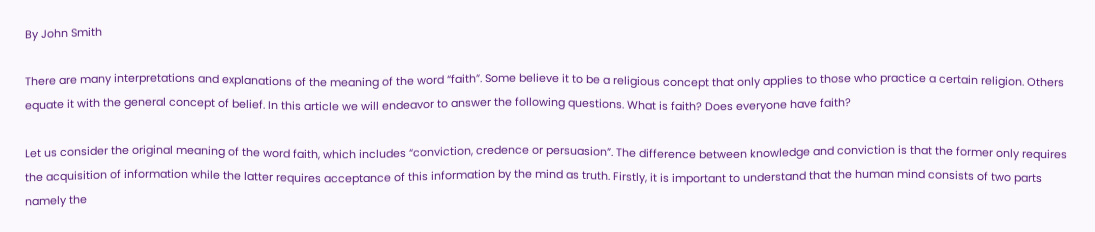By John Smith

There are many interpretations and explanations of the meaning of the word “faith”. Some believe it to be a religious concept that only applies to those who practice a certain religion. Others equate it with the general concept of belief. In this article we will endeavor to answer the following questions. What is faith? Does everyone have faith?

Let us consider the original meaning of the word faith, which includes “conviction, credence or persuasion”. The difference between knowledge and conviction is that the former only requires the acquisition of information while the latter requires acceptance of this information by the mind as truth. Firstly, it is important to understand that the human mind consists of two parts namely the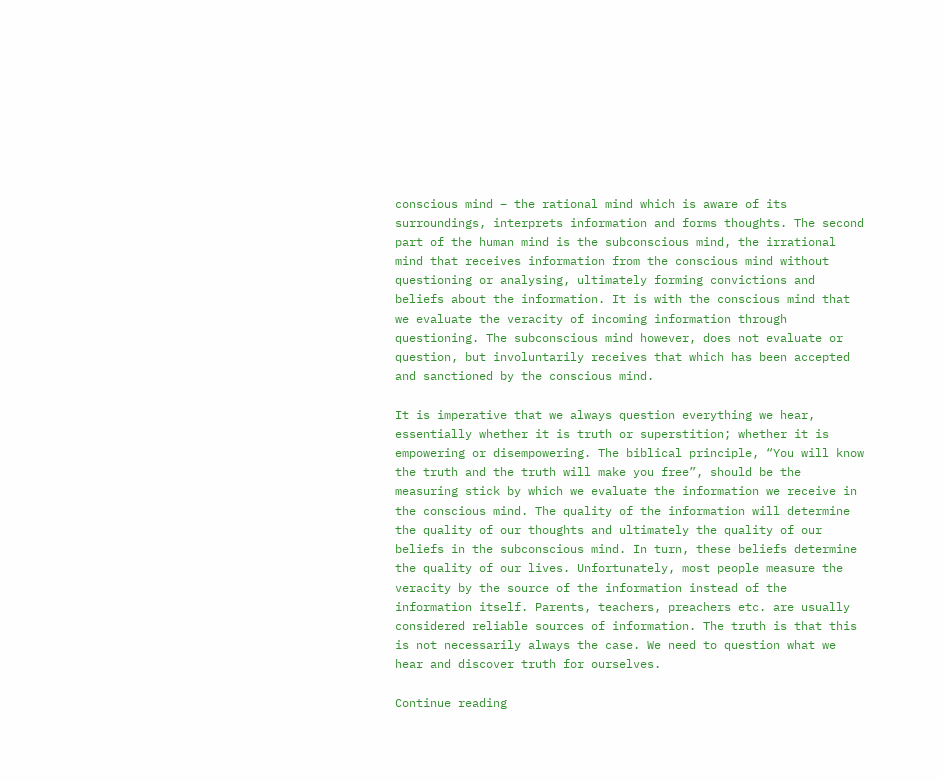conscious mind – the rational mind which is aware of its surroundings, interprets information and forms thoughts. The second part of the human mind is the subconscious mind, the irrational mind that receives information from the conscious mind without questioning or analysing, ultimately forming convictions and beliefs about the information. It is with the conscious mind that we evaluate the veracity of incoming information through questioning. The subconscious mind however, does not evaluate or question, but involuntarily receives that which has been accepted and sanctioned by the conscious mind.

It is imperative that we always question everything we hear, essentially whether it is truth or superstition; whether it is empowering or disempowering. The biblical principle, “You will know the truth and the truth will make you free”, should be the measuring stick by which we evaluate the information we receive in the conscious mind. The quality of the information will determine the quality of our thoughts and ultimately the quality of our beliefs in the subconscious mind. In turn, these beliefs determine the quality of our lives. Unfortunately, most people measure the veracity by the source of the information instead of the information itself. Parents, teachers, preachers etc. are usually considered reliable sources of information. The truth is that this is not necessarily always the case. We need to question what we hear and discover truth for ourselves.

Continue reading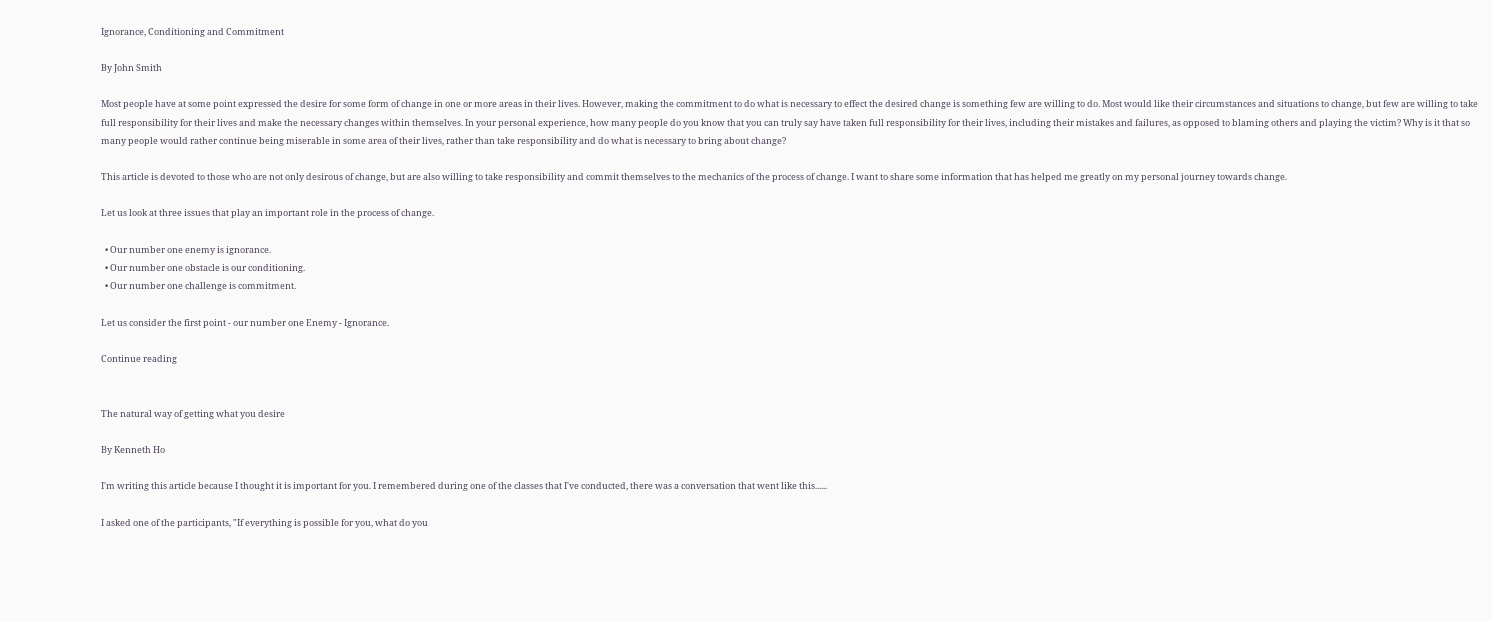Ignorance, Conditioning and Commitment

By John Smith

Most people have at some point expressed the desire for some form of change in one or more areas in their lives. However, making the commitment to do what is necessary to effect the desired change is something few are willing to do. Most would like their circumstances and situations to change, but few are willing to take full responsibility for their lives and make the necessary changes within themselves. In your personal experience, how many people do you know that you can truly say have taken full responsibility for their lives, including their mistakes and failures, as opposed to blaming others and playing the victim? Why is it that so many people would rather continue being miserable in some area of their lives, rather than take responsibility and do what is necessary to bring about change?

This article is devoted to those who are not only desirous of change, but are also willing to take responsibility and commit themselves to the mechanics of the process of change. I want to share some information that has helped me greatly on my personal journey towards change.

Let us look at three issues that play an important role in the process of change.

  • Our number one enemy is ignorance.
  • Our number one obstacle is our conditioning.
  • Our number one challenge is commitment.

Let us consider the first point - our number one Enemy - Ignorance.

Continue reading


The natural way of getting what you desire

By Kenneth Ho

I'm writing this article because I thought it is important for you. I remembered during one of the classes that I've conducted, there was a conversation that went like this......

I asked one of the participants, "If everything is possible for you, what do you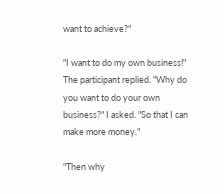want to achieve?"

"I want to do my own business!" The participant replied. "Why do you want to do your own business?" I asked. "So that I can make more money."

"Then why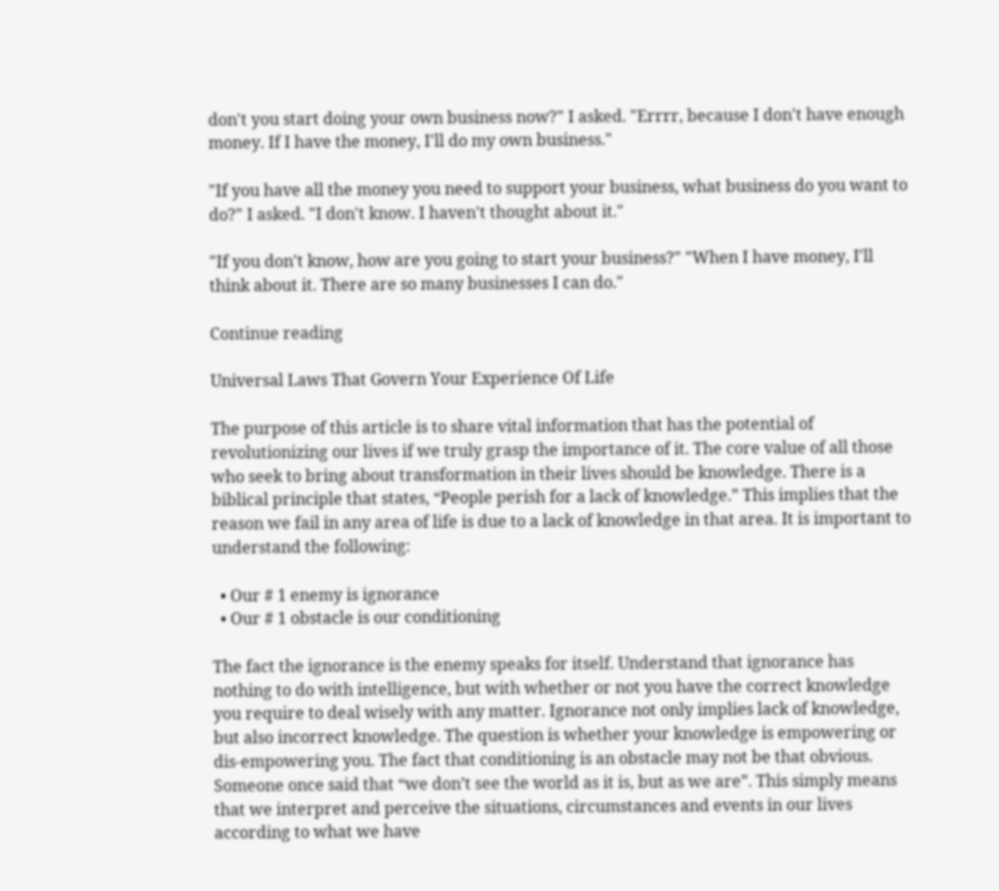don't you start doing your own business now?" I asked. "Errrr, because I don't have enough money. If I have the money, I'll do my own business."

"If you have all the money you need to support your business, what business do you want to do?" I asked. "I don't know. I haven't thought about it."

"If you don't know, how are you going to start your business?" "When I have money, I'll think about it. There are so many businesses I can do."

Continue reading

Universal Laws That Govern Your Experience Of Life

The purpose of this article is to share vital information that has the potential of revolutionizing our lives if we truly grasp the importance of it. The core value of all those who seek to bring about transformation in their lives should be knowledge. There is a biblical principle that states, “People perish for a lack of knowledge.” This implies that the reason we fail in any area of life is due to a lack of knowledge in that area. It is important to understand the following:

  • Our # 1 enemy is ignorance
  • Our # 1 obstacle is our conditioning

The fact the ignorance is the enemy speaks for itself. Understand that ignorance has nothing to do with intelligence, but with whether or not you have the correct knowledge you require to deal wisely with any matter. Ignorance not only implies lack of knowledge, but also incorrect knowledge. The question is whether your knowledge is empowering or dis-empowering you. The fact that conditioning is an obstacle may not be that obvious. Someone once said that “we don’t see the world as it is, but as we are”. This simply means that we interpret and perceive the situations, circumstances and events in our lives according to what we have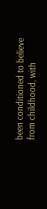been conditioned to believe from childhood, with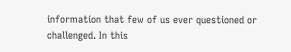information that few of us ever questioned or challenged. In this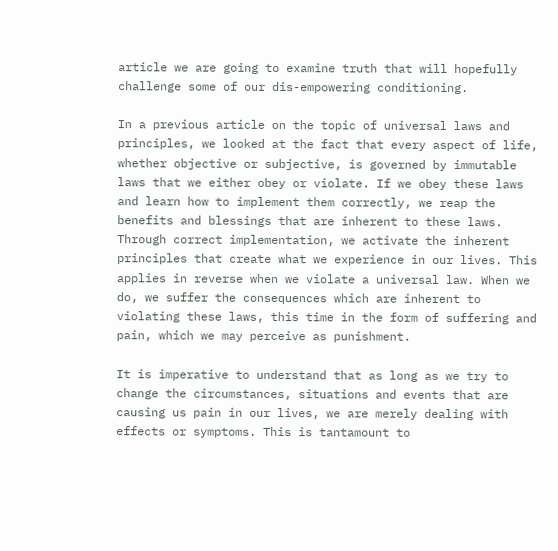article we are going to examine truth that will hopefully challenge some of our dis-empowering conditioning.

In a previous article on the topic of universal laws and principles, we looked at the fact that every aspect of life, whether objective or subjective, is governed by immutable laws that we either obey or violate. If we obey these laws and learn how to implement them correctly, we reap the benefits and blessings that are inherent to these laws. Through correct implementation, we activate the inherent principles that create what we experience in our lives. This applies in reverse when we violate a universal law. When we do, we suffer the consequences which are inherent to violating these laws, this time in the form of suffering and pain, which we may perceive as punishment.

It is imperative to understand that as long as we try to change the circumstances, situations and events that are causing us pain in our lives, we are merely dealing with effects or symptoms. This is tantamount to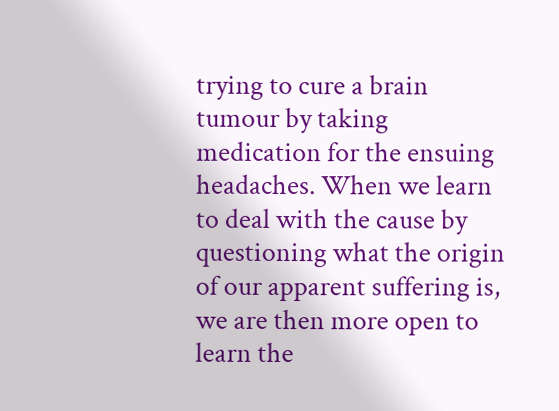trying to cure a brain tumour by taking medication for the ensuing headaches. When we learn to deal with the cause by questioning what the origin of our apparent suffering is, we are then more open to learn the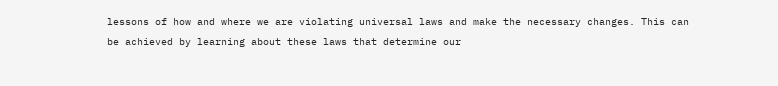lessons of how and where we are violating universal laws and make the necessary changes. This can be achieved by learning about these laws that determine our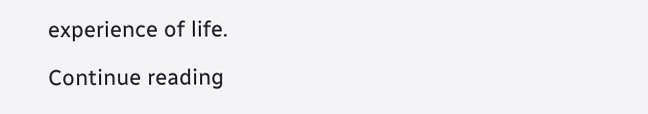experience of life.

Continue reading